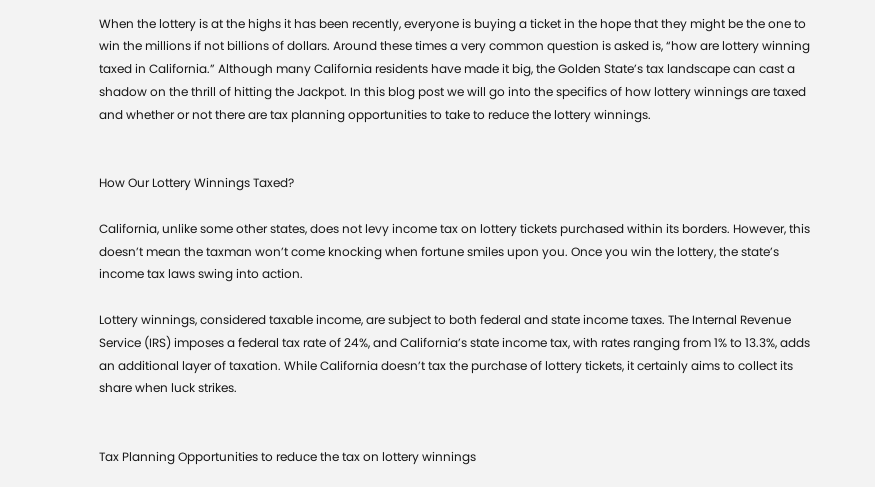When the lottery is at the highs it has been recently, everyone is buying a ticket in the hope that they might be the one to win the millions if not billions of dollars. Around these times a very common question is asked is, “how are lottery winning taxed in California.” Although many California residents have made it big, the Golden State’s tax landscape can cast a shadow on the thrill of hitting the Jackpot. In this blog post we will go into the specifics of how lottery winnings are taxed and whether or not there are tax planning opportunities to take to reduce the lottery winnings.


How Our Lottery Winnings Taxed?

California, unlike some other states, does not levy income tax on lottery tickets purchased within its borders. However, this doesn’t mean the taxman won’t come knocking when fortune smiles upon you. Once you win the lottery, the state’s income tax laws swing into action.

Lottery winnings, considered taxable income, are subject to both federal and state income taxes. The Internal Revenue Service (IRS) imposes a federal tax rate of 24%, and California’s state income tax, with rates ranging from 1% to 13.3%, adds an additional layer of taxation. While California doesn’t tax the purchase of lottery tickets, it certainly aims to collect its share when luck strikes.


Tax Planning Opportunities to reduce the tax on lottery winnings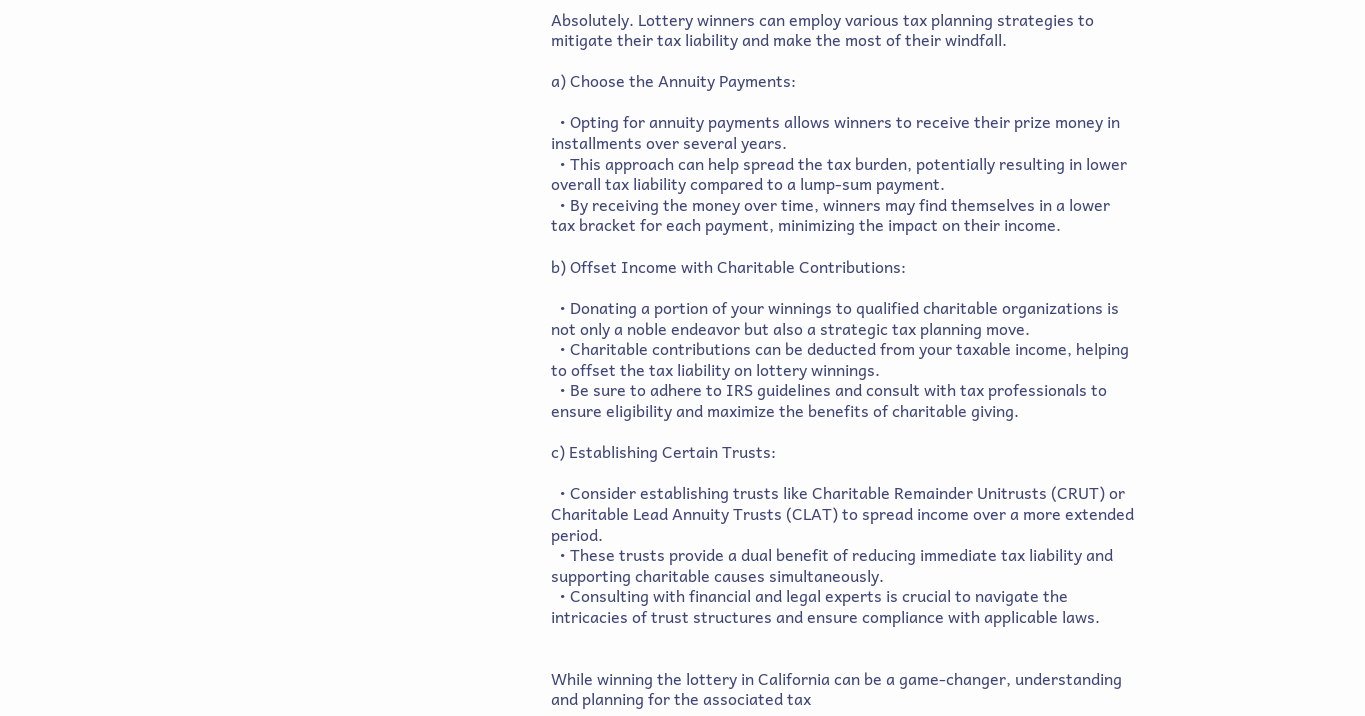Absolutely. Lottery winners can employ various tax planning strategies to mitigate their tax liability and make the most of their windfall.

a) Choose the Annuity Payments:

  • Opting for annuity payments allows winners to receive their prize money in installments over several years.
  • This approach can help spread the tax burden, potentially resulting in lower overall tax liability compared to a lump-sum payment.
  • By receiving the money over time, winners may find themselves in a lower tax bracket for each payment, minimizing the impact on their income.

b) Offset Income with Charitable Contributions:

  • Donating a portion of your winnings to qualified charitable organizations is not only a noble endeavor but also a strategic tax planning move.
  • Charitable contributions can be deducted from your taxable income, helping to offset the tax liability on lottery winnings.
  • Be sure to adhere to IRS guidelines and consult with tax professionals to ensure eligibility and maximize the benefits of charitable giving.

c) Establishing Certain Trusts:

  • Consider establishing trusts like Charitable Remainder Unitrusts (CRUT) or Charitable Lead Annuity Trusts (CLAT) to spread income over a more extended period.
  • These trusts provide a dual benefit of reducing immediate tax liability and supporting charitable causes simultaneously.
  • Consulting with financial and legal experts is crucial to navigate the intricacies of trust structures and ensure compliance with applicable laws.


While winning the lottery in California can be a game-changer, understanding and planning for the associated tax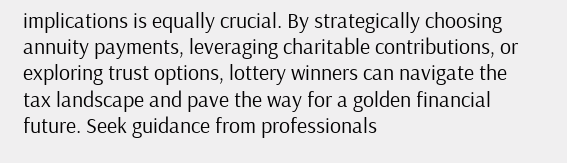implications is equally crucial. By strategically choosing annuity payments, leveraging charitable contributions, or exploring trust options, lottery winners can navigate the tax landscape and pave the way for a golden financial future. Seek guidance from professionals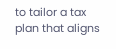to tailor a tax plan that aligns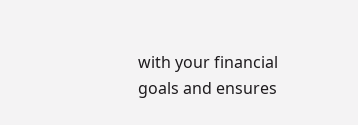with your financial goals and ensures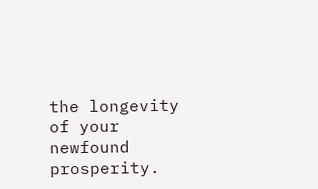the longevity of your newfound prosperity.